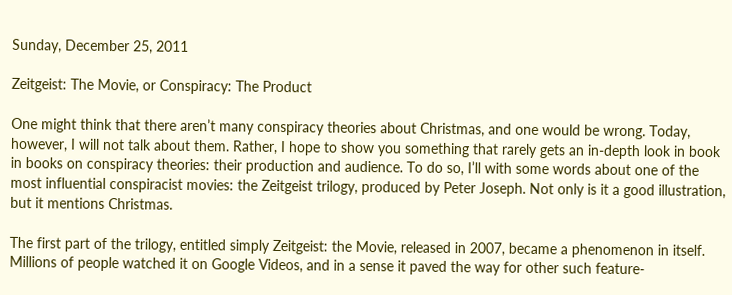Sunday, December 25, 2011

Zeitgeist: The Movie, or Conspiracy: The Product

One might think that there aren’t many conspiracy theories about Christmas, and one would be wrong. Today, however, I will not talk about them. Rather, I hope to show you something that rarely gets an in-depth look in book in books on conspiracy theories: their production and audience. To do so, I’ll with some words about one of the most influential conspiracist movies: the Zeitgeist trilogy, produced by Peter Joseph. Not only is it a good illustration, but it mentions Christmas.

The first part of the trilogy, entitled simply Zeitgeist: the Movie, released in 2007, became a phenomenon in itself. Millions of people watched it on Google Videos, and in a sense it paved the way for other such feature-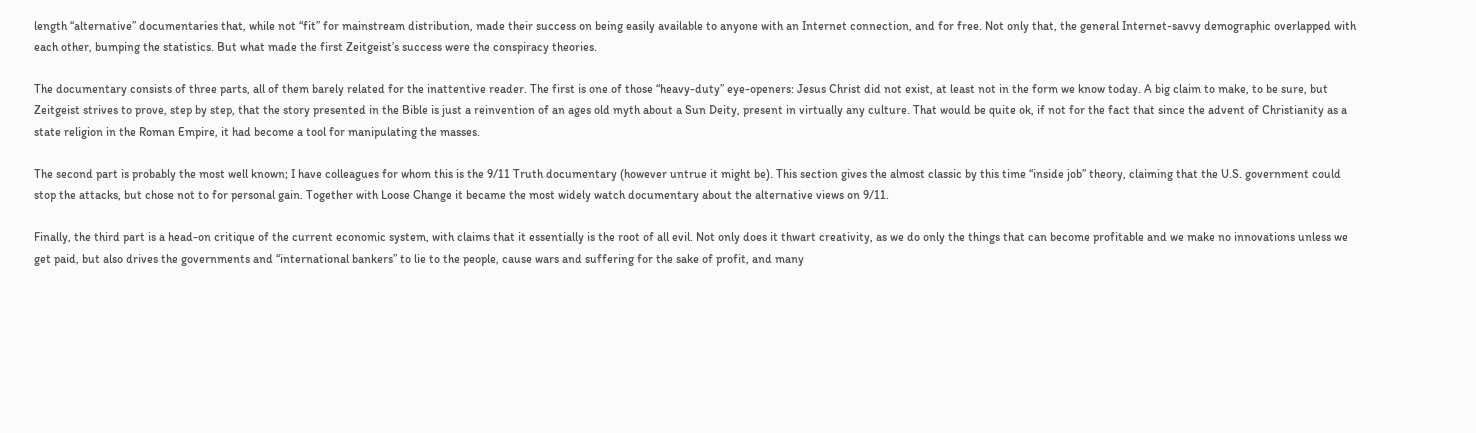length “alternative” documentaries that, while not “fit” for mainstream distribution, made their success on being easily available to anyone with an Internet connection, and for free. Not only that, the general Internet-savvy demographic overlapped with each other, bumping the statistics. But what made the first Zeitgeist’s success were the conspiracy theories.

The documentary consists of three parts, all of them barely related for the inattentive reader. The first is one of those “heavy-duty” eye-openers: Jesus Christ did not exist, at least not in the form we know today. A big claim to make, to be sure, but Zeitgeist strives to prove, step by step, that the story presented in the Bible is just a reinvention of an ages old myth about a Sun Deity, present in virtually any culture. That would be quite ok, if not for the fact that since the advent of Christianity as a state religion in the Roman Empire, it had become a tool for manipulating the masses.

The second part is probably the most well known; I have colleagues for whom this is the 9/11 Truth documentary (however untrue it might be). This section gives the almost classic by this time “inside job” theory, claiming that the U.S. government could stop the attacks, but chose not to for personal gain. Together with Loose Change it became the most widely watch documentary about the alternative views on 9/11.

Finally, the third part is a head-on critique of the current economic system, with claims that it essentially is the root of all evil. Not only does it thwart creativity, as we do only the things that can become profitable and we make no innovations unless we get paid, but also drives the governments and “international bankers” to lie to the people, cause wars and suffering for the sake of profit, and many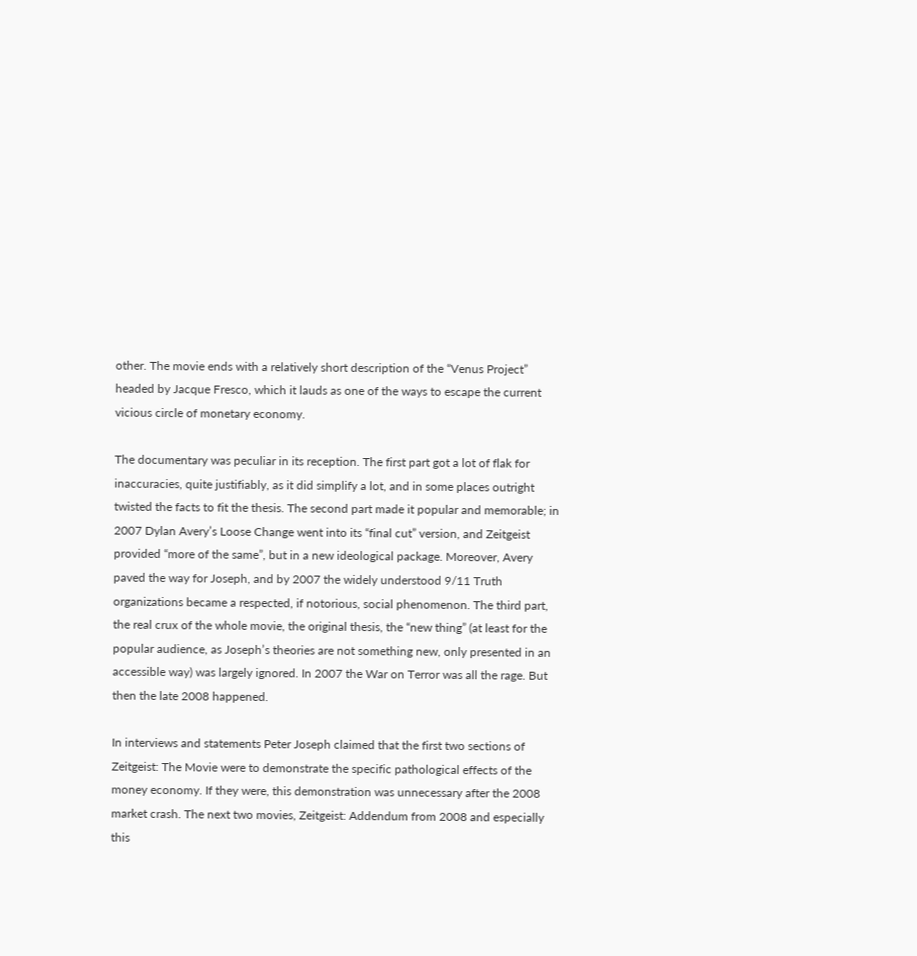other. The movie ends with a relatively short description of the “Venus Project” headed by Jacque Fresco, which it lauds as one of the ways to escape the current vicious circle of monetary economy.

The documentary was peculiar in its reception. The first part got a lot of flak for inaccuracies, quite justifiably, as it did simplify a lot, and in some places outright twisted the facts to fit the thesis. The second part made it popular and memorable; in 2007 Dylan Avery’s Loose Change went into its “final cut” version, and Zeitgeist provided “more of the same”, but in a new ideological package. Moreover, Avery paved the way for Joseph, and by 2007 the widely understood 9/11 Truth organizations became a respected, if notorious, social phenomenon. The third part, the real crux of the whole movie, the original thesis, the “new thing” (at least for the popular audience, as Joseph’s theories are not something new, only presented in an accessible way) was largely ignored. In 2007 the War on Terror was all the rage. But then the late 2008 happened.

In interviews and statements Peter Joseph claimed that the first two sections of Zeitgeist: The Movie were to demonstrate the specific pathological effects of the money economy. If they were, this demonstration was unnecessary after the 2008 market crash. The next two movies, Zeitgeist: Addendum from 2008 and especially this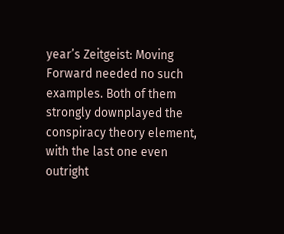year’s Zeitgeist: Moving Forward needed no such examples. Both of them strongly downplayed the conspiracy theory element, with the last one even outright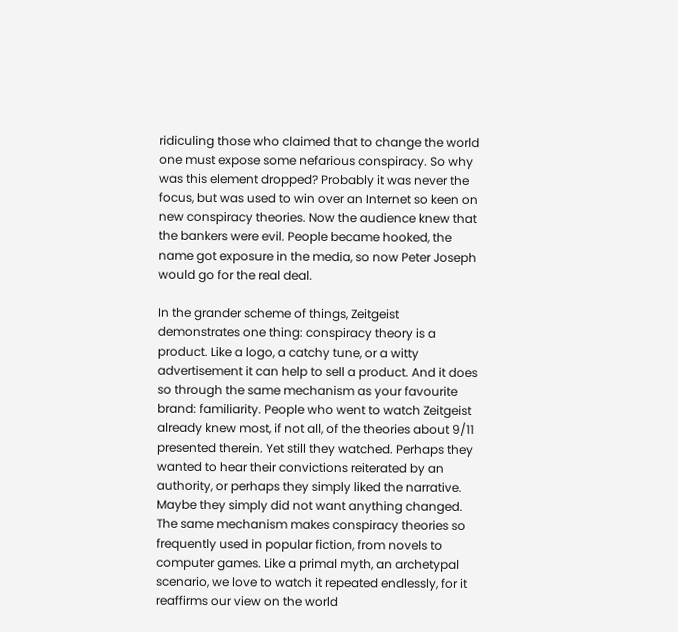ridiculing those who claimed that to change the world one must expose some nefarious conspiracy. So why was this element dropped? Probably it was never the focus, but was used to win over an Internet so keen on new conspiracy theories. Now the audience knew that the bankers were evil. People became hooked, the name got exposure in the media, so now Peter Joseph would go for the real deal.

In the grander scheme of things, Zeitgeist demonstrates one thing: conspiracy theory is a product. Like a logo, a catchy tune, or a witty advertisement it can help to sell a product. And it does so through the same mechanism as your favourite brand: familiarity. People who went to watch Zeitgeist already knew most, if not all, of the theories about 9/11 presented therein. Yet still they watched. Perhaps they wanted to hear their convictions reiterated by an authority, or perhaps they simply liked the narrative. Maybe they simply did not want anything changed. The same mechanism makes conspiracy theories so frequently used in popular fiction, from novels to computer games. Like a primal myth, an archetypal scenario, we love to watch it repeated endlessly, for it reaffirms our view on the world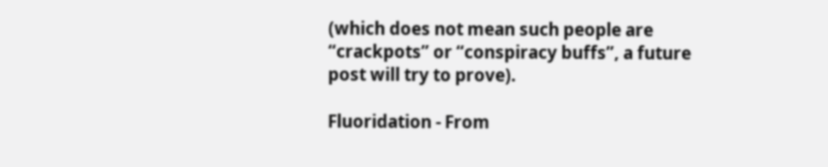(which does not mean such people are “crackpots” or “conspiracy buffs”, a future post will try to prove).

Fluoridation - From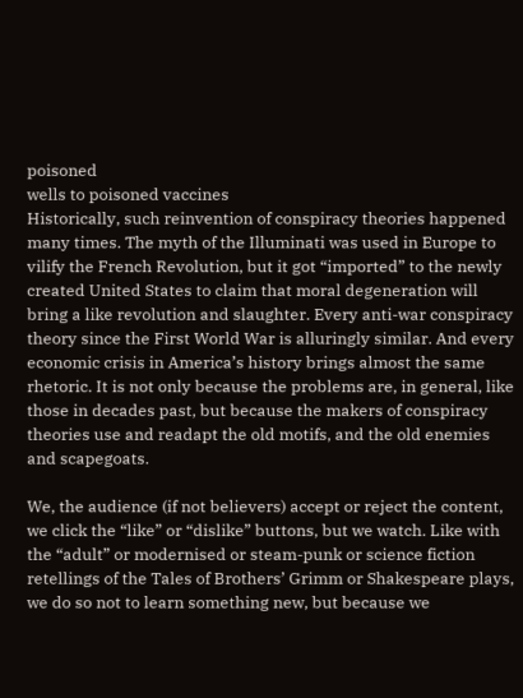poisoned
wells to poisoned vaccines
Historically, such reinvention of conspiracy theories happened many times. The myth of the Illuminati was used in Europe to vilify the French Revolution, but it got “imported” to the newly created United States to claim that moral degeneration will bring a like revolution and slaughter. Every anti-war conspiracy theory since the First World War is alluringly similar. And every economic crisis in America’s history brings almost the same rhetoric. It is not only because the problems are, in general, like those in decades past, but because the makers of conspiracy theories use and readapt the old motifs, and the old enemies and scapegoats.

We, the audience (if not believers) accept or reject the content, we click the “like” or “dislike” buttons, but we watch. Like with the “adult” or modernised or steam-punk or science fiction retellings of the Tales of Brothers’ Grimm or Shakespeare plays, we do so not to learn something new, but because we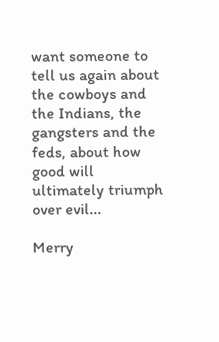want someone to tell us again about the cowboys and the Indians, the gangsters and the feds, about how good will ultimately triumph over evil...

Merry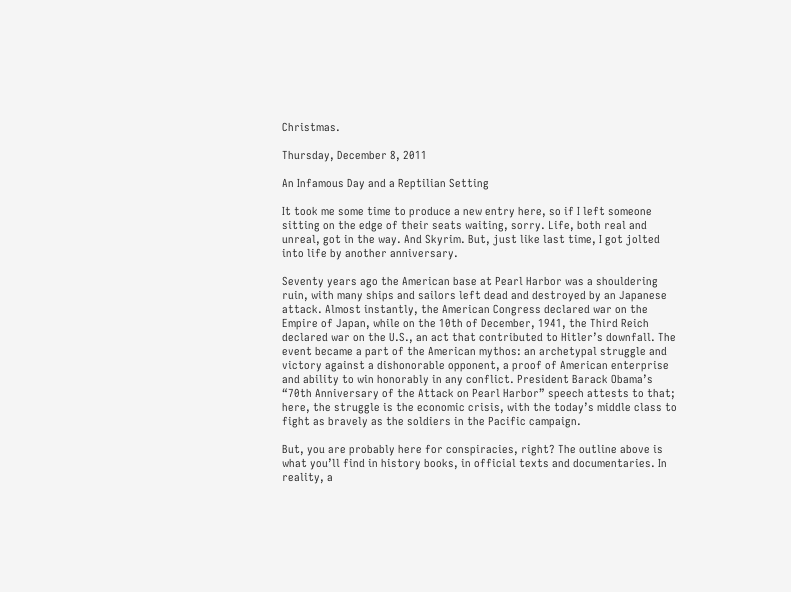Christmas.

Thursday, December 8, 2011

An Infamous Day and a Reptilian Setting

It took me some time to produce a new entry here, so if I left someone sitting on the edge of their seats waiting, sorry. Life, both real and unreal, got in the way. And Skyrim. But, just like last time, I got jolted into life by another anniversary.

Seventy years ago the American base at Pearl Harbor was a shouldering ruin, with many ships and sailors left dead and destroyed by an Japanese attack. Almost instantly, the American Congress declared war on the Empire of Japan, while on the 10th of December, 1941, the Third Reich declared war on the U.S., an act that contributed to Hitler’s downfall. The event became a part of the American mythos: an archetypal struggle and victory against a dishonorable opponent, a proof of American enterprise and ability to win honorably in any conflict. President Barack Obama’s “70th Anniversary of the Attack on Pearl Harbor” speech attests to that; here, the struggle is the economic crisis, with the today’s middle class to fight as bravely as the soldiers in the Pacific campaign.

But, you are probably here for conspiracies, right? The outline above is what you’ll find in history books, in official texts and documentaries. In reality, a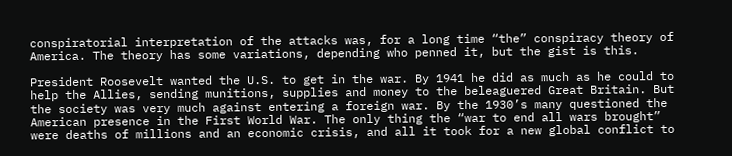conspiratorial interpretation of the attacks was, for a long time “the” conspiracy theory of America. The theory has some variations, depending who penned it, but the gist is this.

President Roosevelt wanted the U.S. to get in the war. By 1941 he did as much as he could to help the Allies, sending munitions, supplies and money to the beleaguered Great Britain. But the society was very much against entering a foreign war. By the 1930’s many questioned the American presence in the First World War. The only thing the “war to end all wars brought” were deaths of millions and an economic crisis, and all it took for a new global conflict to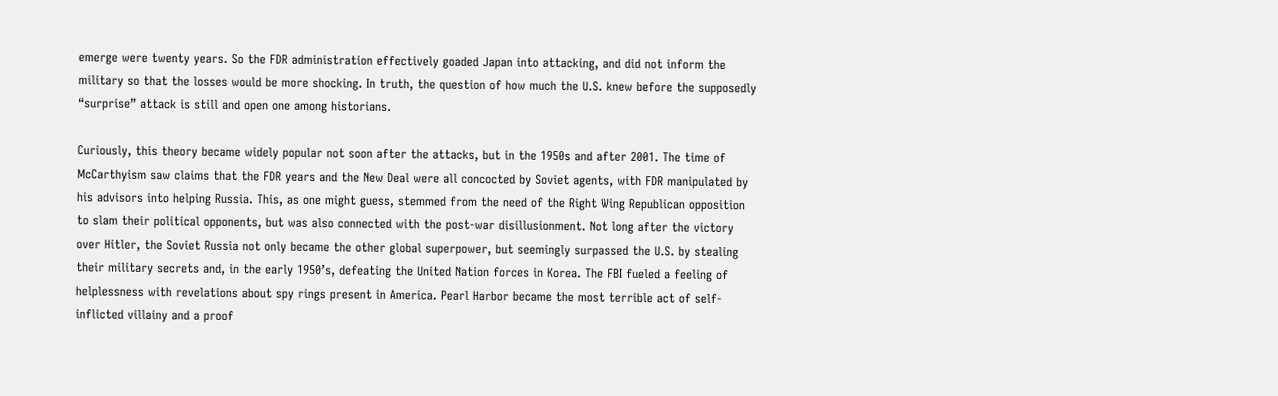emerge were twenty years. So the FDR administration effectively goaded Japan into attacking, and did not inform the military so that the losses would be more shocking. In truth, the question of how much the U.S. knew before the supposedly “surprise” attack is still and open one among historians.

Curiously, this theory became widely popular not soon after the attacks, but in the 1950s and after 2001. The time of McCarthyism saw claims that the FDR years and the New Deal were all concocted by Soviet agents, with FDR manipulated by his advisors into helping Russia. This, as one might guess, stemmed from the need of the Right Wing Republican opposition to slam their political opponents, but was also connected with the post-war disillusionment. Not long after the victory over Hitler, the Soviet Russia not only became the other global superpower, but seemingly surpassed the U.S. by stealing their military secrets and, in the early 1950’s, defeating the United Nation forces in Korea. The FBI fueled a feeling of helplessness with revelations about spy rings present in America. Pearl Harbor became the most terrible act of self-inflicted villainy and a proof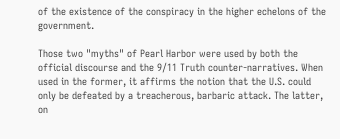of the existence of the conspiracy in the higher echelons of the government.

Those two "myths" of Pearl Harbor were used by both the official discourse and the 9/11 Truth counter-narratives. When used in the former, it affirms the notion that the U.S. could only be defeated by a treacherous, barbaric attack. The latter, on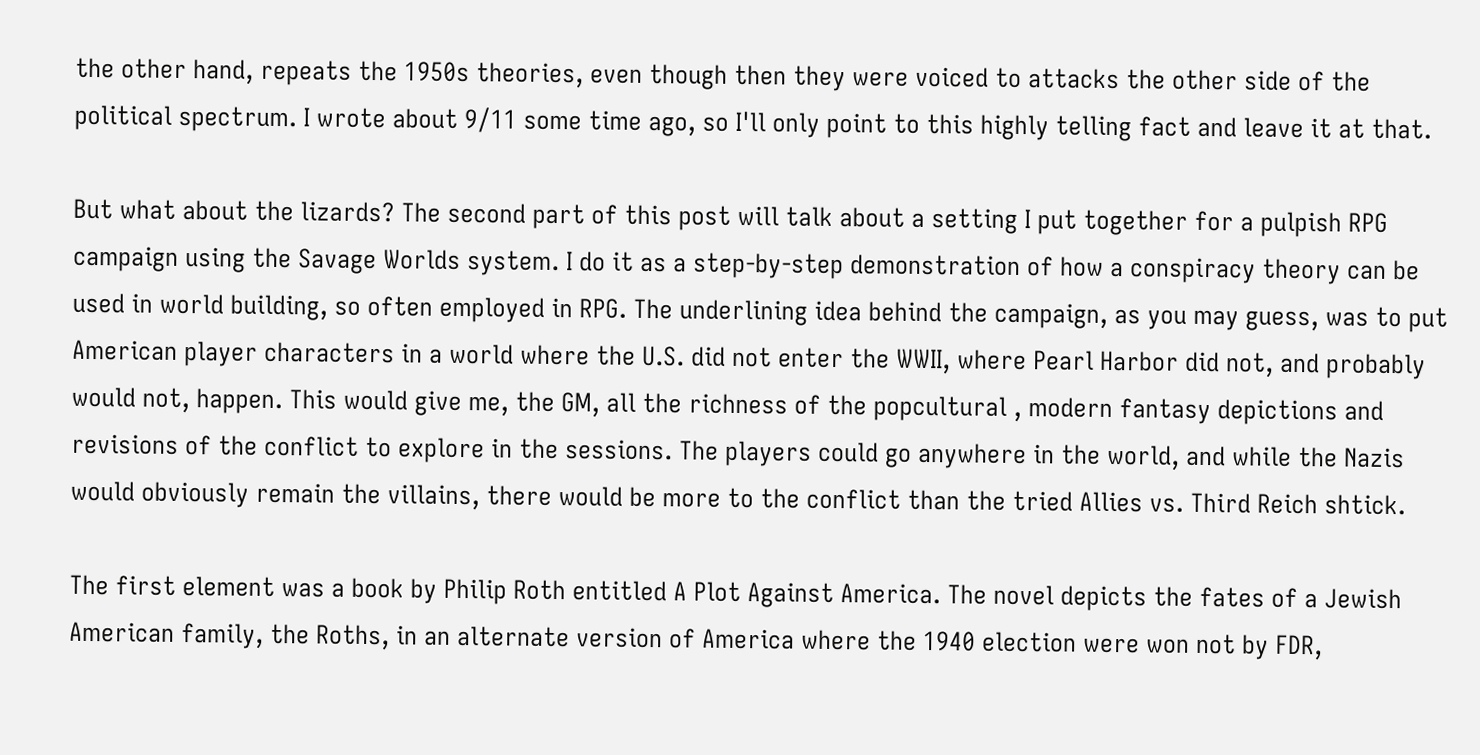the other hand, repeats the 1950s theories, even though then they were voiced to attacks the other side of the political spectrum. I wrote about 9/11 some time ago, so I'll only point to this highly telling fact and leave it at that.

But what about the lizards? The second part of this post will talk about a setting I put together for a pulpish RPG campaign using the Savage Worlds system. I do it as a step-by-step demonstration of how a conspiracy theory can be used in world building, so often employed in RPG. The underlining idea behind the campaign, as you may guess, was to put American player characters in a world where the U.S. did not enter the WWII, where Pearl Harbor did not, and probably would not, happen. This would give me, the GM, all the richness of the popcultural , modern fantasy depictions and revisions of the conflict to explore in the sessions. The players could go anywhere in the world, and while the Nazis would obviously remain the villains, there would be more to the conflict than the tried Allies vs. Third Reich shtick.

The first element was a book by Philip Roth entitled A Plot Against America. The novel depicts the fates of a Jewish American family, the Roths, in an alternate version of America where the 1940 election were won not by FDR,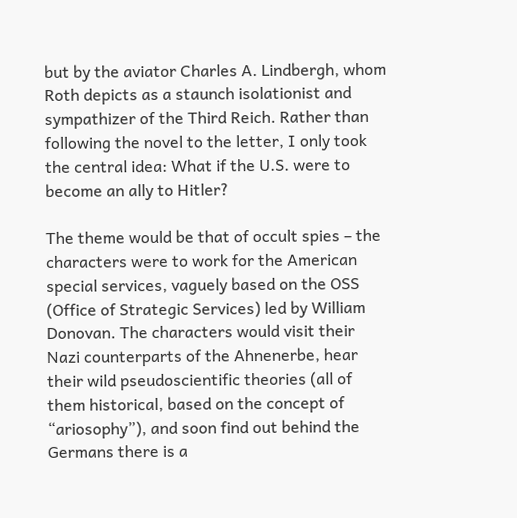but by the aviator Charles A. Lindbergh, whom Roth depicts as a staunch isolationist and sympathizer of the Third Reich. Rather than following the novel to the letter, I only took the central idea: What if the U.S. were to become an ally to Hitler?

The theme would be that of occult spies – the characters were to work for the American special services, vaguely based on the OSS (Office of Strategic Services) led by William Donovan. The characters would visit their Nazi counterparts of the Ahnenerbe, hear their wild pseudoscientific theories (all of them historical, based on the concept of “ariosophy”), and soon find out behind the Germans there is a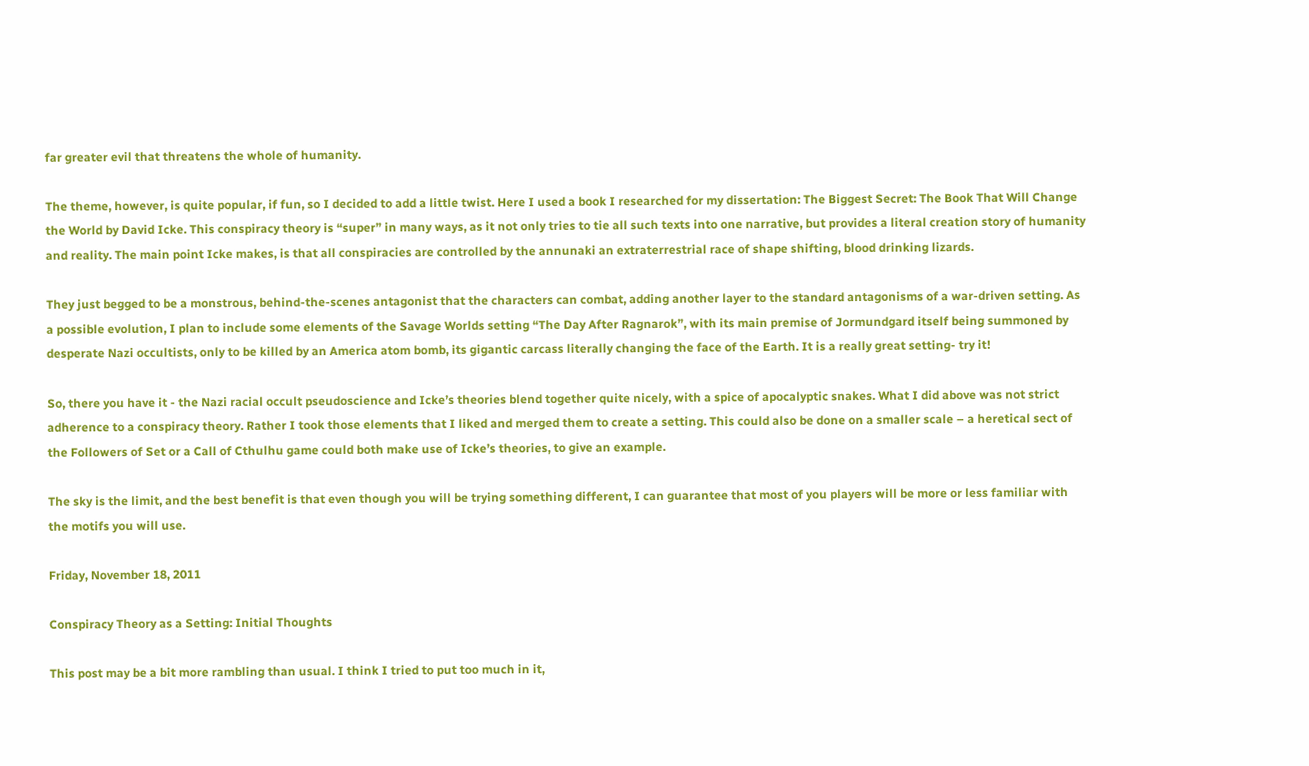far greater evil that threatens the whole of humanity.

The theme, however, is quite popular, if fun, so I decided to add a little twist. Here I used a book I researched for my dissertation: The Biggest Secret: The Book That Will Change the World by David Icke. This conspiracy theory is “super” in many ways, as it not only tries to tie all such texts into one narrative, but provides a literal creation story of humanity and reality. The main point Icke makes, is that all conspiracies are controlled by the annunaki an extraterrestrial race of shape shifting, blood drinking lizards.

They just begged to be a monstrous, behind-the-scenes antagonist that the characters can combat, adding another layer to the standard antagonisms of a war-driven setting. As a possible evolution, I plan to include some elements of the Savage Worlds setting “The Day After Ragnarok”, with its main premise of Jormundgard itself being summoned by desperate Nazi occultists, only to be killed by an America atom bomb, its gigantic carcass literally changing the face of the Earth. It is a really great setting- try it!

So, there you have it - the Nazi racial occult pseudoscience and Icke’s theories blend together quite nicely, with a spice of apocalyptic snakes. What I did above was not strict adherence to a conspiracy theory. Rather I took those elements that I liked and merged them to create a setting. This could also be done on a smaller scale – a heretical sect of the Followers of Set or a Call of Cthulhu game could both make use of Icke’s theories, to give an example.

The sky is the limit, and the best benefit is that even though you will be trying something different, I can guarantee that most of you players will be more or less familiar with the motifs you will use.

Friday, November 18, 2011

Conspiracy Theory as a Setting: Initial Thoughts

This post may be a bit more rambling than usual. I think I tried to put too much in it,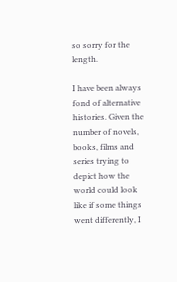so sorry for the length.

I have been always fond of alternative histories. Given the number of novels, books, films and series trying to depict how the world could look like if some things went differently, I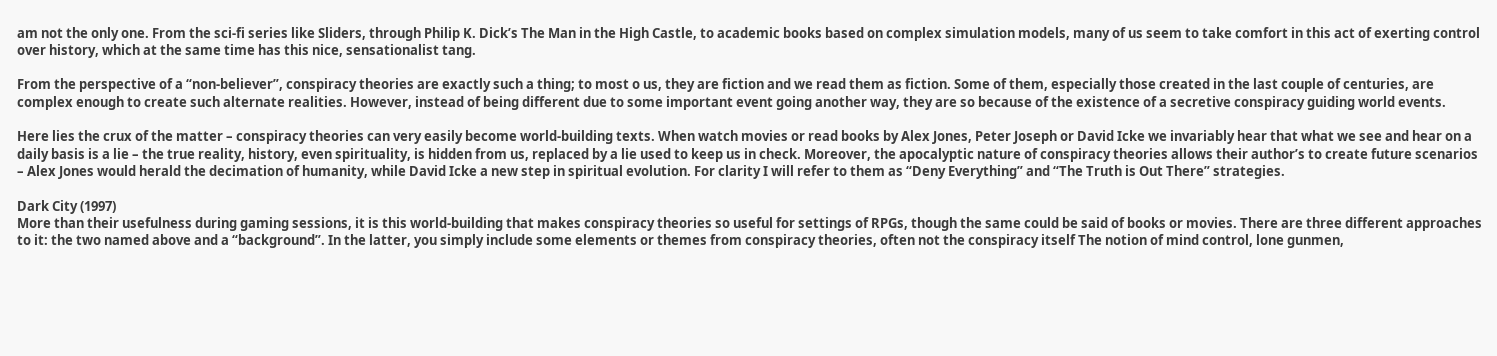am not the only one. From the sci-fi series like Sliders, through Philip K. Dick’s The Man in the High Castle, to academic books based on complex simulation models, many of us seem to take comfort in this act of exerting control over history, which at the same time has this nice, sensationalist tang.

From the perspective of a “non-believer”, conspiracy theories are exactly such a thing; to most o us, they are fiction and we read them as fiction. Some of them, especially those created in the last couple of centuries, are complex enough to create such alternate realities. However, instead of being different due to some important event going another way, they are so because of the existence of a secretive conspiracy guiding world events.

Here lies the crux of the matter – conspiracy theories can very easily become world-building texts. When watch movies or read books by Alex Jones, Peter Joseph or David Icke we invariably hear that what we see and hear on a daily basis is a lie – the true reality, history, even spirituality, is hidden from us, replaced by a lie used to keep us in check. Moreover, the apocalyptic nature of conspiracy theories allows their author’s to create future scenarios – Alex Jones would herald the decimation of humanity, while David Icke a new step in spiritual evolution. For clarity I will refer to them as “Deny Everything” and “The Truth is Out There” strategies.

Dark City (1997)
More than their usefulness during gaming sessions, it is this world-building that makes conspiracy theories so useful for settings of RPGs, though the same could be said of books or movies. There are three different approaches to it: the two named above and a “background”. In the latter, you simply include some elements or themes from conspiracy theories, often not the conspiracy itself The notion of mind control, lone gunmen,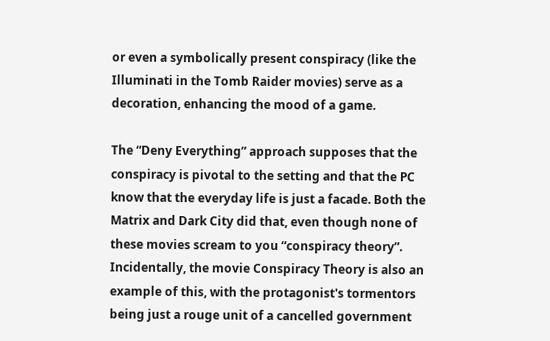or even a symbolically present conspiracy (like the Illuminati in the Tomb Raider movies) serve as a decoration, enhancing the mood of a game.

The “Deny Everything” approach supposes that the conspiracy is pivotal to the setting and that the PC know that the everyday life is just a facade. Both the Matrix and Dark City did that, even though none of these movies scream to you “conspiracy theory”. Incidentally, the movie Conspiracy Theory is also an example of this, with the protagonist's tormentors being just a rouge unit of a cancelled government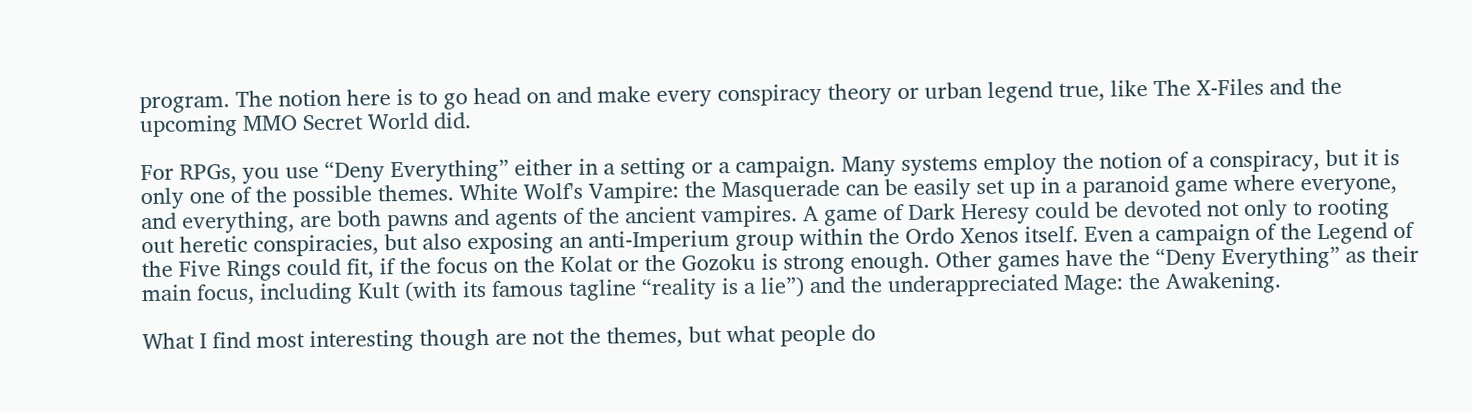program. The notion here is to go head on and make every conspiracy theory or urban legend true, like The X-Files and the upcoming MMO Secret World did.

For RPGs, you use “Deny Everything” either in a setting or a campaign. Many systems employ the notion of a conspiracy, but it is only one of the possible themes. White Wolf's Vampire: the Masquerade can be easily set up in a paranoid game where everyone, and everything, are both pawns and agents of the ancient vampires. A game of Dark Heresy could be devoted not only to rooting out heretic conspiracies, but also exposing an anti-Imperium group within the Ordo Xenos itself. Even a campaign of the Legend of the Five Rings could fit, if the focus on the Kolat or the Gozoku is strong enough. Other games have the “Deny Everything” as their main focus, including Kult (with its famous tagline “reality is a lie”) and the underappreciated Mage: the Awakening.

What I find most interesting though are not the themes, but what people do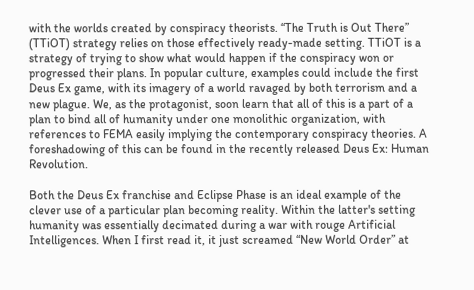with the worlds created by conspiracy theorists. “The Truth is Out There” (TTiOT) strategy relies on those effectively ready-made setting. TTiOT is a strategy of trying to show what would happen if the conspiracy won or progressed their plans. In popular culture, examples could include the first Deus Ex game, with its imagery of a world ravaged by both terrorism and a new plague. We, as the protagonist, soon learn that all of this is a part of a plan to bind all of humanity under one monolithic organization, with references to FEMA easily implying the contemporary conspiracy theories. A foreshadowing of this can be found in the recently released Deus Ex: Human Revolution.

Both the Deus Ex franchise and Eclipse Phase is an ideal example of the clever use of a particular plan becoming reality. Within the latter's setting humanity was essentially decimated during a war with rouge Artificial Intelligences. When I first read it, it just screamed “New World Order” at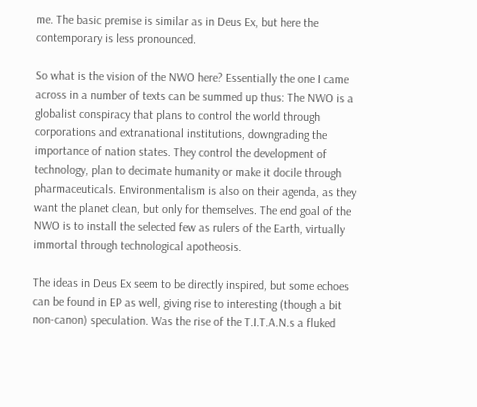me. The basic premise is similar as in Deus Ex, but here the contemporary is less pronounced.

So what is the vision of the NWO here? Essentially the one I came across in a number of texts can be summed up thus: The NWO is a globalist conspiracy that plans to control the world through corporations and extranational institutions, downgrading the importance of nation states. They control the development of technology, plan to decimate humanity or make it docile through pharmaceuticals. Environmentalism is also on their agenda, as they want the planet clean, but only for themselves. The end goal of the NWO is to install the selected few as rulers of the Earth, virtually immortal through technological apotheosis.

The ideas in Deus Ex seem to be directly inspired, but some echoes can be found in EP as well, giving rise to interesting (though a bit non-canon) speculation. Was the rise of the T.I.T.A.N.s a fluked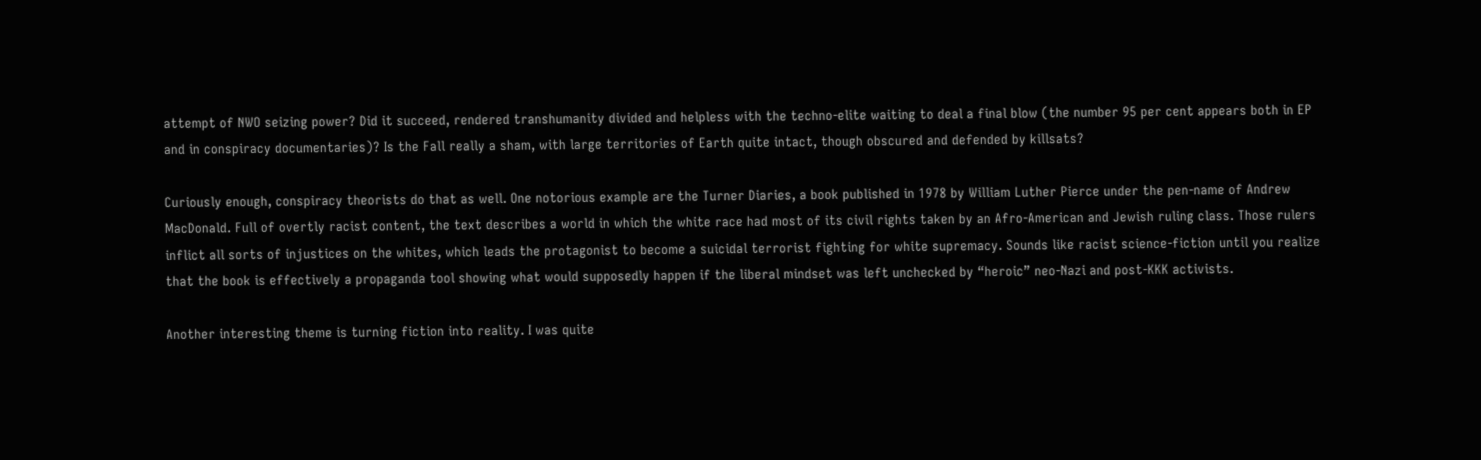attempt of NWO seizing power? Did it succeed, rendered transhumanity divided and helpless with the techno-elite waiting to deal a final blow (the number 95 per cent appears both in EP and in conspiracy documentaries)? Is the Fall really a sham, with large territories of Earth quite intact, though obscured and defended by killsats?

Curiously enough, conspiracy theorists do that as well. One notorious example are the Turner Diaries, a book published in 1978 by William Luther Pierce under the pen-name of Andrew MacDonald. Full of overtly racist content, the text describes a world in which the white race had most of its civil rights taken by an Afro-American and Jewish ruling class. Those rulers inflict all sorts of injustices on the whites, which leads the protagonist to become a suicidal terrorist fighting for white supremacy. Sounds like racist science-fiction until you realize that the book is effectively a propaganda tool showing what would supposedly happen if the liberal mindset was left unchecked by “heroic” neo-Nazi and post-KKK activists.

Another interesting theme is turning fiction into reality. I was quite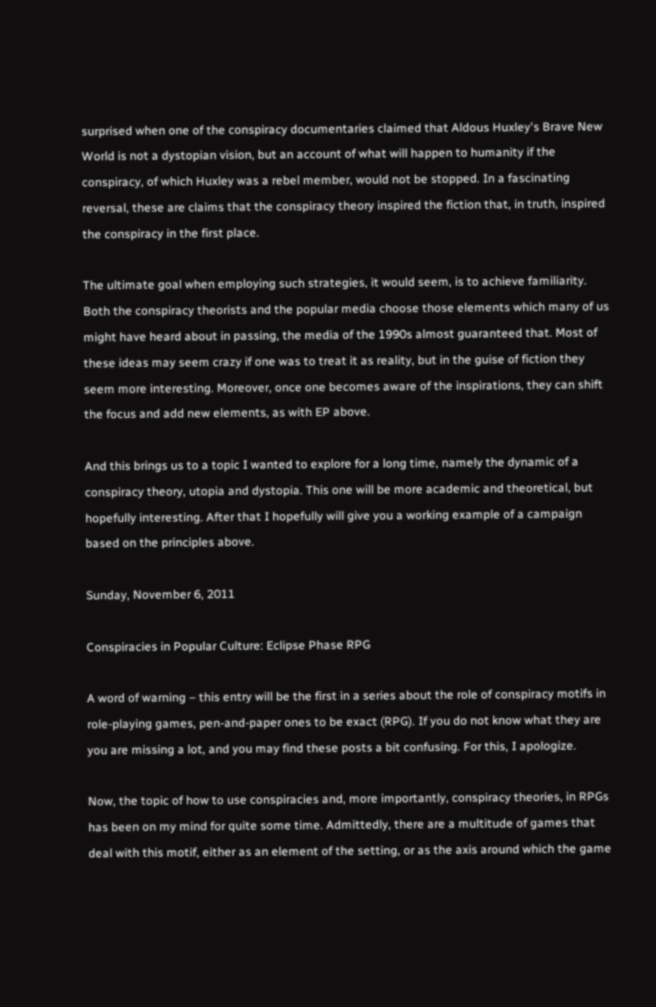surprised when one of the conspiracy documentaries claimed that Aldous Huxley's Brave New World is not a dystopian vision, but an account of what will happen to humanity if the conspiracy, of which Huxley was a rebel member, would not be stopped. In a fascinating reversal, these are claims that the conspiracy theory inspired the fiction that, in truth, inspired the conspiracy in the first place.

The ultimate goal when employing such strategies, it would seem, is to achieve familiarity. Both the conspiracy theorists and the popular media choose those elements which many of us might have heard about in passing, the media of the 1990s almost guaranteed that. Most of these ideas may seem crazy if one was to treat it as reality, but in the guise of fiction they seem more interesting. Moreover, once one becomes aware of the inspirations, they can shift the focus and add new elements, as with EP above.

And this brings us to a topic I wanted to explore for a long time, namely the dynamic of a conspiracy theory, utopia and dystopia. This one will be more academic and theoretical, but hopefully interesting. After that I hopefully will give you a working example of a campaign based on the principles above.

Sunday, November 6, 2011

Conspiracies in Popular Culture: Eclipse Phase RPG

A word of warning – this entry will be the first in a series about the role of conspiracy motifs in role-playing games, pen-and-paper ones to be exact (RPG). If you do not know what they are you are missing a lot, and you may find these posts a bit confusing. For this, I apologize.

Now, the topic of how to use conspiracies and, more importantly, conspiracy theories, in RPGs has been on my mind for quite some time. Admittedly, there are a multitude of games that deal with this motif, either as an element of the setting, or as the axis around which the game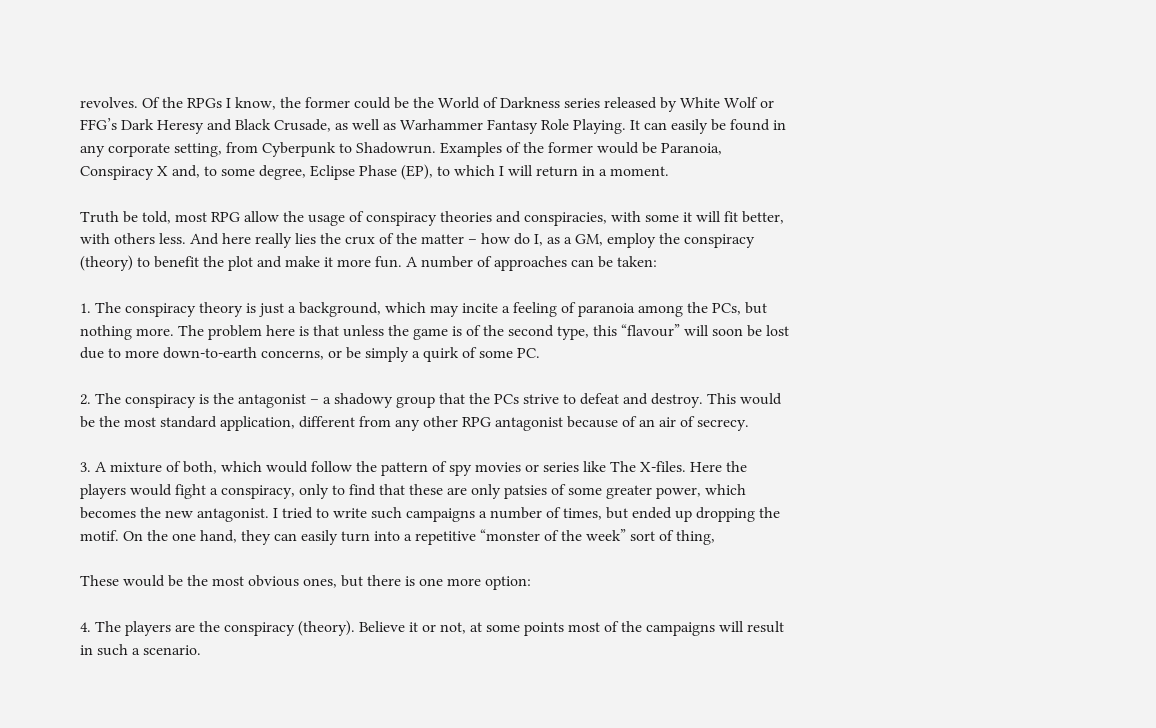revolves. Of the RPGs I know, the former could be the World of Darkness series released by White Wolf or FFG’s Dark Heresy and Black Crusade, as well as Warhammer Fantasy Role Playing. It can easily be found in any corporate setting, from Cyberpunk to Shadowrun. Examples of the former would be Paranoia, Conspiracy X and, to some degree, Eclipse Phase (EP), to which I will return in a moment.

Truth be told, most RPG allow the usage of conspiracy theories and conspiracies, with some it will fit better, with others less. And here really lies the crux of the matter – how do I, as a GM, employ the conspiracy (theory) to benefit the plot and make it more fun. A number of approaches can be taken:

1. The conspiracy theory is just a background, which may incite a feeling of paranoia among the PCs, but nothing more. The problem here is that unless the game is of the second type, this “flavour” will soon be lost due to more down-to-earth concerns, or be simply a quirk of some PC.

2. The conspiracy is the antagonist – a shadowy group that the PCs strive to defeat and destroy. This would be the most standard application, different from any other RPG antagonist because of an air of secrecy.

3. A mixture of both, which would follow the pattern of spy movies or series like The X-files. Here the players would fight a conspiracy, only to find that these are only patsies of some greater power, which becomes the new antagonist. I tried to write such campaigns a number of times, but ended up dropping the motif. On the one hand, they can easily turn into a repetitive “monster of the week” sort of thing,

These would be the most obvious ones, but there is one more option:

4. The players are the conspiracy (theory). Believe it or not, at some points most of the campaigns will result in such a scenario.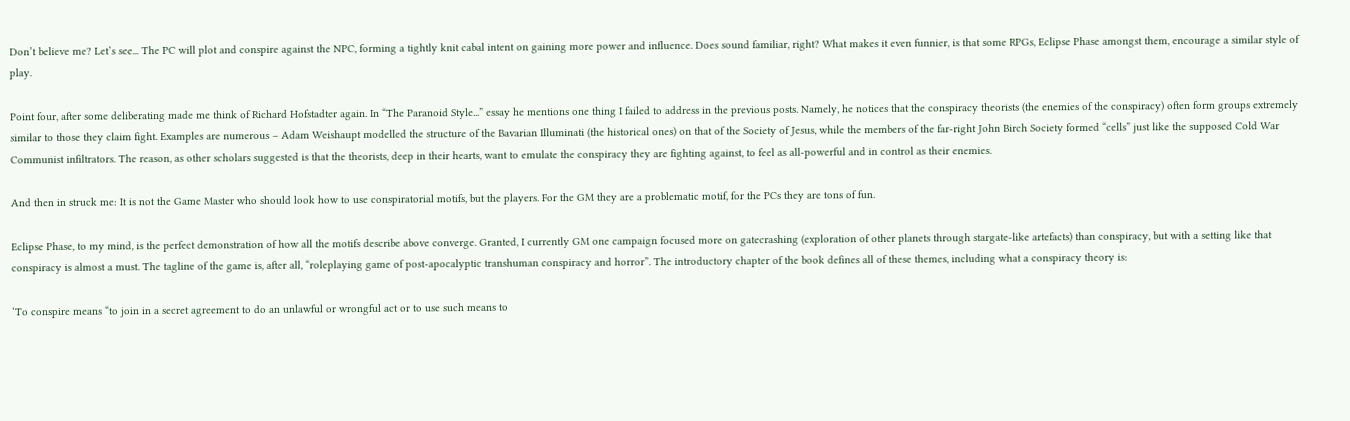Don’t believe me? Let’s see... The PC will plot and conspire against the NPC, forming a tightly knit cabal intent on gaining more power and influence. Does sound familiar, right? What makes it even funnier, is that some RPGs, Eclipse Phase amongst them, encourage a similar style of play.

Point four, after some deliberating made me think of Richard Hofstadter again. In “The Paranoid Style...” essay he mentions one thing I failed to address in the previous posts. Namely, he notices that the conspiracy theorists (the enemies of the conspiracy) often form groups extremely similar to those they claim fight. Examples are numerous – Adam Weishaupt modelled the structure of the Bavarian Illuminati (the historical ones) on that of the Society of Jesus, while the members of the far-right John Birch Society formed “cells” just like the supposed Cold War Communist infiltrators. The reason, as other scholars suggested is that the theorists, deep in their hearts, want to emulate the conspiracy they are fighting against, to feel as all-powerful and in control as their enemies.

And then in struck me: It is not the Game Master who should look how to use conspiratorial motifs, but the players. For the GM they are a problematic motif, for the PCs they are tons of fun.

Eclipse Phase, to my mind, is the perfect demonstration of how all the motifs describe above converge. Granted, I currently GM one campaign focused more on gatecrashing (exploration of other planets through stargate-like artefacts) than conspiracy, but with a setting like that conspiracy is almost a must. The tagline of the game is, after all, “roleplaying game of post-apocalyptic transhuman conspiracy and horror”. The introductory chapter of the book defines all of these themes, including what a conspiracy theory is:

‘To conspire means “to join in a secret agreement to do an unlawful or wrongful act or to use such means to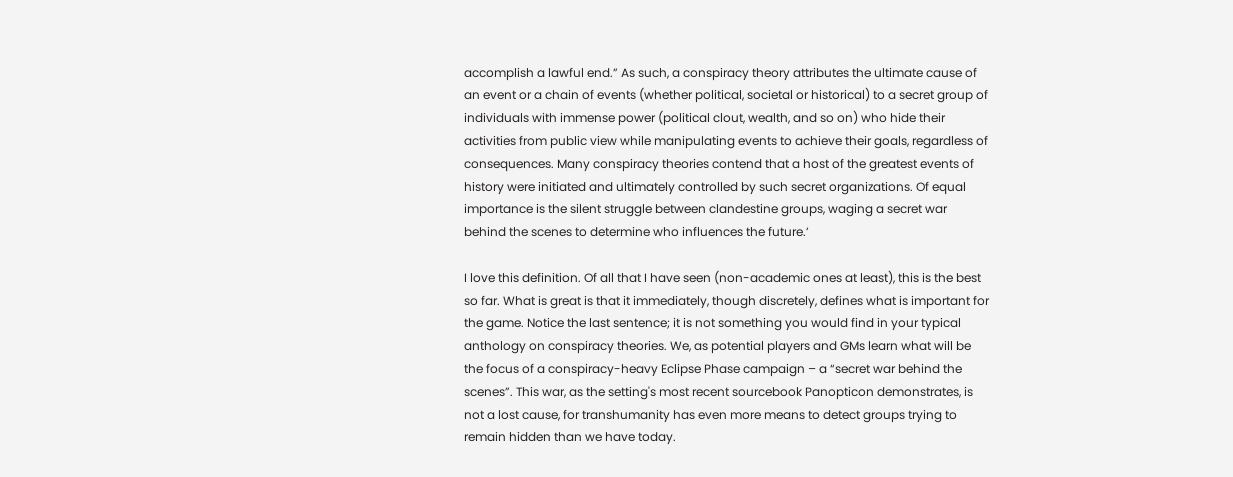accomplish a lawful end.” As such, a conspiracy theory attributes the ultimate cause of an event or a chain of events (whether political, societal or historical) to a secret group of individuals with immense power (political clout, wealth, and so on) who hide their activities from public view while manipulating events to achieve their goals, regardless of consequences. Many conspiracy theories contend that a host of the greatest events of history were initiated and ultimately controlled by such secret organizations. Of equal importance is the silent struggle between clandestine groups, waging a secret war behind the scenes to determine who influences the future.’

I love this definition. Of all that I have seen (non-academic ones at least), this is the best so far. What is great is that it immediately, though discretely, defines what is important for the game. Notice the last sentence; it is not something you would find in your typical anthology on conspiracy theories. We, as potential players and GMs learn what will be the focus of a conspiracy-heavy Eclipse Phase campaign – a “secret war behind the scenes”. This war, as the setting's most recent sourcebook Panopticon demonstrates, is not a lost cause, for transhumanity has even more means to detect groups trying to remain hidden than we have today.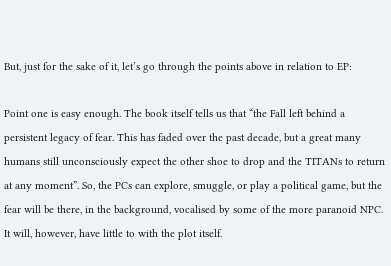But, just for the sake of it, let’s go through the points above in relation to EP:

Point one is easy enough. The book itself tells us that “the Fall left behind a persistent legacy of fear. This has faded over the past decade, but a great many humans still unconsciously expect the other shoe to drop and the TITANs to return at any moment”. So, the PCs can explore, smuggle, or play a political game, but the fear will be there, in the background, vocalised by some of the more paranoid NPC. It will, however, have little to with the plot itself.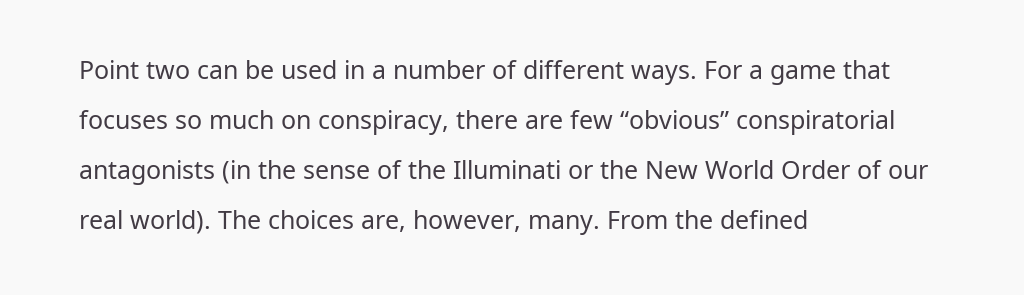Point two can be used in a number of different ways. For a game that focuses so much on conspiracy, there are few “obvious” conspiratorial antagonists (in the sense of the Illuminati or the New World Order of our real world). The choices are, however, many. From the defined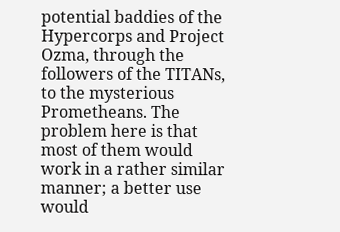potential baddies of the Hypercorps and Project Ozma, through the followers of the TITANs, to the mysterious Prometheans. The problem here is that most of them would work in a rather similar manner; a better use would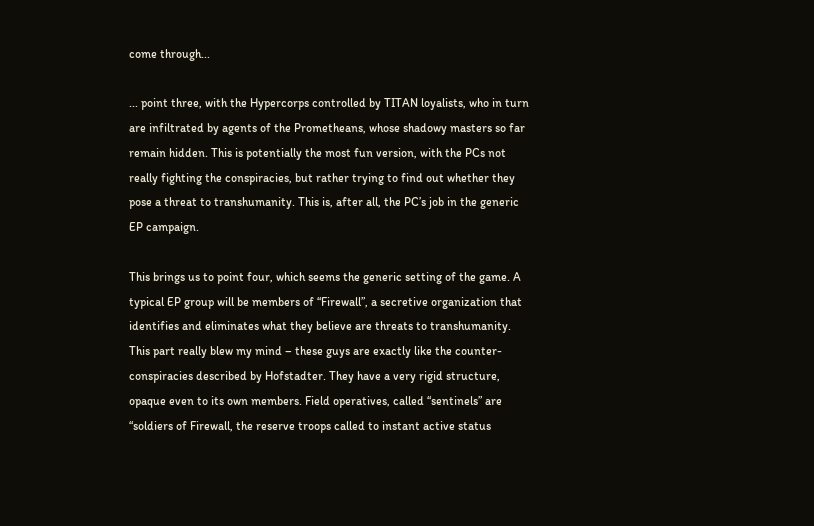come through...

... point three, with the Hypercorps controlled by TITAN loyalists, who in turn are infiltrated by agents of the Prometheans, whose shadowy masters so far remain hidden. This is potentially the most fun version, with the PCs not really fighting the conspiracies, but rather trying to find out whether they pose a threat to transhumanity. This is, after all, the PC’s job in the generic EP campaign.

This brings us to point four, which seems the generic setting of the game. A typical EP group will be members of “Firewall”, a secretive organization that identifies and eliminates what they believe are threats to transhumanity. This part really blew my mind – these guys are exactly like the counter-conspiracies described by Hofstadter. They have a very rigid structure, opaque even to its own members. Field operatives, called “sentinels” are “soldiers of Firewall, the reserve troops called to instant active status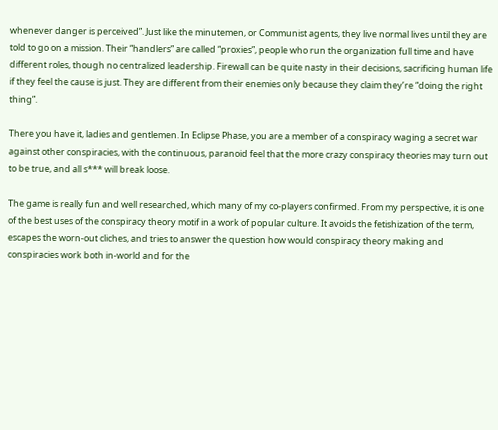whenever danger is perceived”. Just like the minutemen, or Communist agents, they live normal lives until they are told to go on a mission. Their “handlers” are called “proxies”, people who run the organization full time and have different roles, though no centralized leadership. Firewall can be quite nasty in their decisions, sacrificing human life if they feel the cause is just. They are different from their enemies only because they claim they’re “doing the right thing”.

There you have it, ladies and gentlemen. In Eclipse Phase, you are a member of a conspiracy waging a secret war against other conspiracies, with the continuous, paranoid feel that the more crazy conspiracy theories may turn out to be true, and all s*** will break loose.

The game is really fun and well researched, which many of my co-players confirmed. From my perspective, it is one of the best uses of the conspiracy theory motif in a work of popular culture. It avoids the fetishization of the term, escapes the worn-out cliches, and tries to answer the question how would conspiracy theory making and conspiracies work both in-world and for the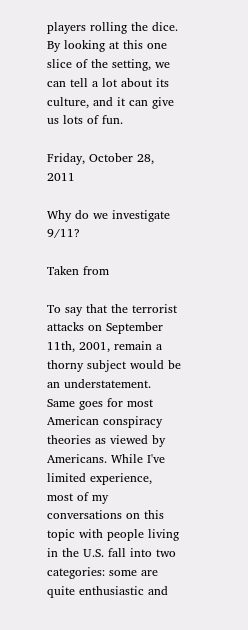players rolling the dice. By looking at this one slice of the setting, we can tell a lot about its culture, and it can give us lots of fun.

Friday, October 28, 2011

Why do we investigate 9/11?

Taken from

To say that the terrorist attacks on September 11th, 2001, remain a thorny subject would be an understatement. Same goes for most American conspiracy theories as viewed by Americans. While I've limited experience, most of my conversations on this topic with people living in the U.S. fall into two categories: some are quite enthusiastic and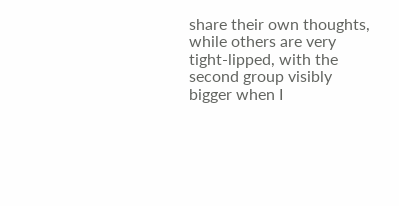share their own thoughts, while others are very tight-lipped, with the second group visibly bigger when I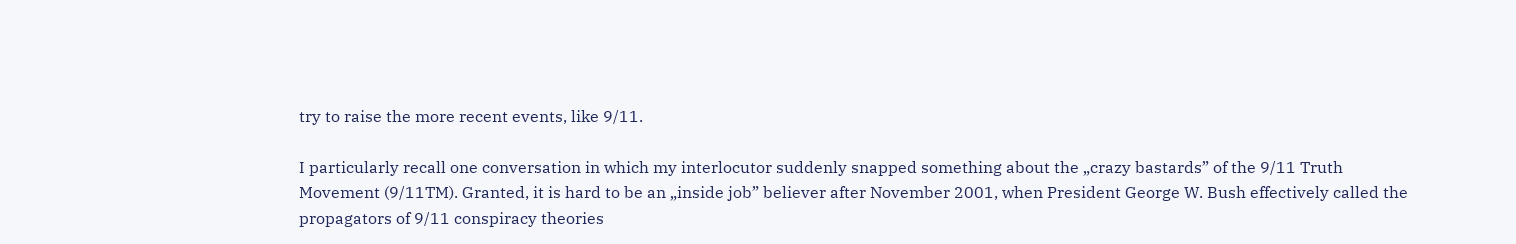try to raise the more recent events, like 9/11.

I particularly recall one conversation in which my interlocutor suddenly snapped something about the „crazy bastards” of the 9/11 Truth Movement (9/11TM). Granted, it is hard to be an „inside job” believer after November 2001, when President George W. Bush effectively called the propagators of 9/11 conspiracy theories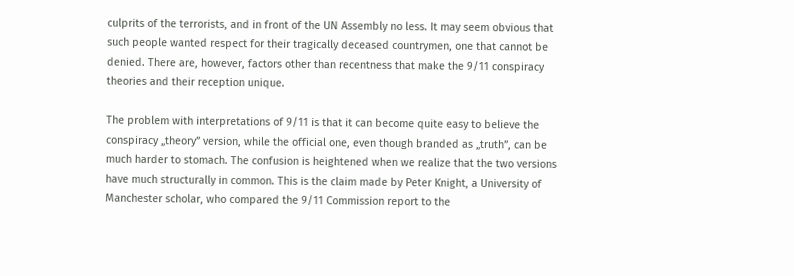culprits of the terrorists, and in front of the UN Assembly no less. It may seem obvious that such people wanted respect for their tragically deceased countrymen, one that cannot be denied. There are, however, factors other than recentness that make the 9/11 conspiracy theories and their reception unique.

The problem with interpretations of 9/11 is that it can become quite easy to believe the conspiracy „theory” version, while the official one, even though branded as „truth”, can be much harder to stomach. The confusion is heightened when we realize that the two versions have much structurally in common. This is the claim made by Peter Knight, a University of Manchester scholar, who compared the 9/11 Commission report to the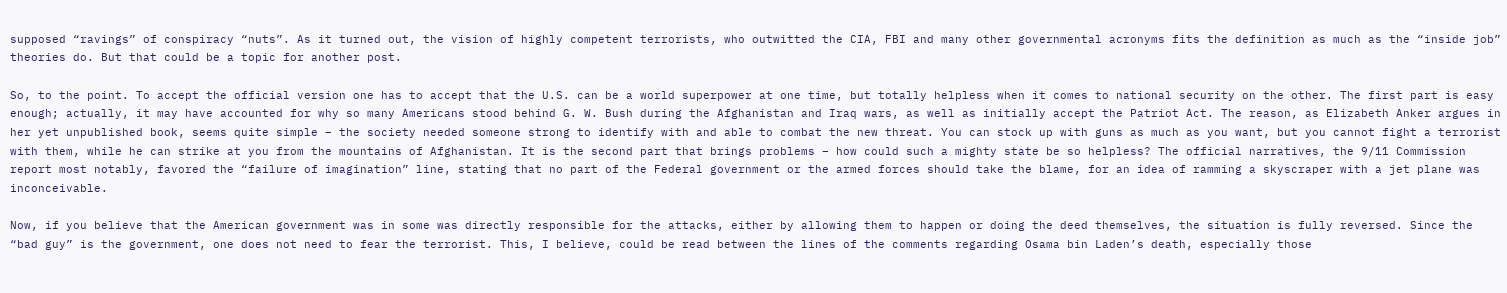supposed “ravings” of conspiracy “nuts”. As it turned out, the vision of highly competent terrorists, who outwitted the CIA, FBI and many other governmental acronyms fits the definition as much as the “inside job” theories do. But that could be a topic for another post.

So, to the point. To accept the official version one has to accept that the U.S. can be a world superpower at one time, but totally helpless when it comes to national security on the other. The first part is easy enough; actually, it may have accounted for why so many Americans stood behind G. W. Bush during the Afghanistan and Iraq wars, as well as initially accept the Patriot Act. The reason, as Elizabeth Anker argues in her yet unpublished book, seems quite simple – the society needed someone strong to identify with and able to combat the new threat. You can stock up with guns as much as you want, but you cannot fight a terrorist with them, while he can strike at you from the mountains of Afghanistan. It is the second part that brings problems – how could such a mighty state be so helpless? The official narratives, the 9/11 Commission report most notably, favored the “failure of imagination” line, stating that no part of the Federal government or the armed forces should take the blame, for an idea of ramming a skyscraper with a jet plane was inconceivable.

Now, if you believe that the American government was in some was directly responsible for the attacks, either by allowing them to happen or doing the deed themselves, the situation is fully reversed. Since the “bad guy” is the government, one does not need to fear the terrorist. This, I believe, could be read between the lines of the comments regarding Osama bin Laden’s death, especially those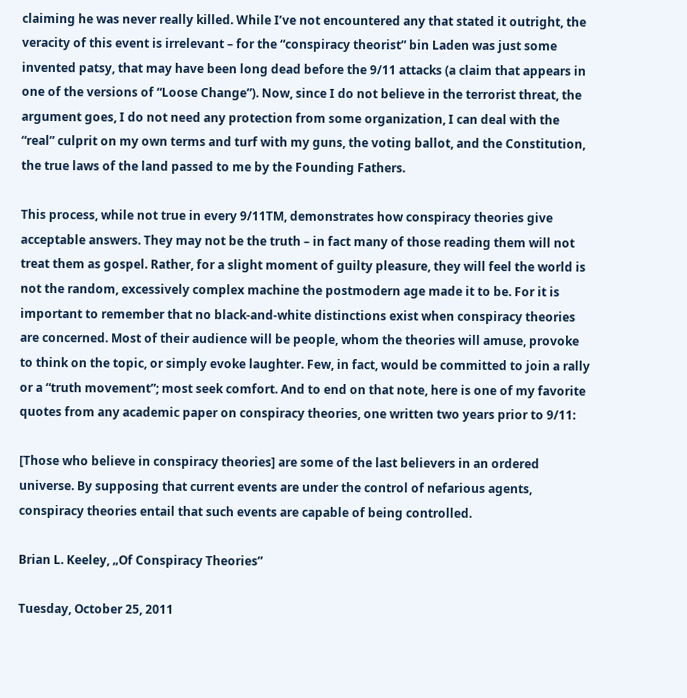claiming he was never really killed. While I’ve not encountered any that stated it outright, the veracity of this event is irrelevant – for the “conspiracy theorist” bin Laden was just some invented patsy, that may have been long dead before the 9/11 attacks (a claim that appears in one of the versions of “Loose Change”). Now, since I do not believe in the terrorist threat, the argument goes, I do not need any protection from some organization, I can deal with the “real” culprit on my own terms and turf with my guns, the voting ballot, and the Constitution, the true laws of the land passed to me by the Founding Fathers.

This process, while not true in every 9/11TM, demonstrates how conspiracy theories give acceptable answers. They may not be the truth – in fact many of those reading them will not treat them as gospel. Rather, for a slight moment of guilty pleasure, they will feel the world is not the random, excessively complex machine the postmodern age made it to be. For it is important to remember that no black-and-white distinctions exist when conspiracy theories are concerned. Most of their audience will be people, whom the theories will amuse, provoke to think on the topic, or simply evoke laughter. Few, in fact, would be committed to join a rally or a “truth movement”; most seek comfort. And to end on that note, here is one of my favorite quotes from any academic paper on conspiracy theories, one written two years prior to 9/11:

[Those who believe in conspiracy theories] are some of the last believers in an ordered universe. By supposing that current events are under the control of nefarious agents, conspiracy theories entail that such events are capable of being controlled.

Brian L. Keeley, „Of Conspiracy Theories”

Tuesday, October 25, 2011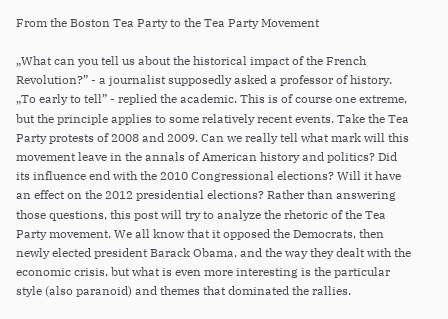From the Boston Tea Party to the Tea Party Movement

„What can you tell us about the historical impact of the French Revolution?” - a journalist supposedly asked a professor of history. „To early to tell” - replied the academic. This is of course one extreme, but the principle applies to some relatively recent events. Take the Tea Party protests of 2008 and 2009. Can we really tell what mark will this movement leave in the annals of American history and politics? Did its influence end with the 2010 Congressional elections? Will it have an effect on the 2012 presidential elections? Rather than answering those questions, this post will try to analyze the rhetoric of the Tea Party movement. We all know that it opposed the Democrats, then newly elected president Barack Obama, and the way they dealt with the economic crisis, but what is even more interesting is the particular style (also paranoid) and themes that dominated the rallies.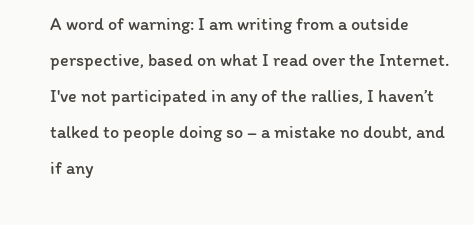A word of warning: I am writing from a outside perspective, based on what I read over the Internet. I've not participated in any of the rallies, I haven’t talked to people doing so – a mistake no doubt, and if any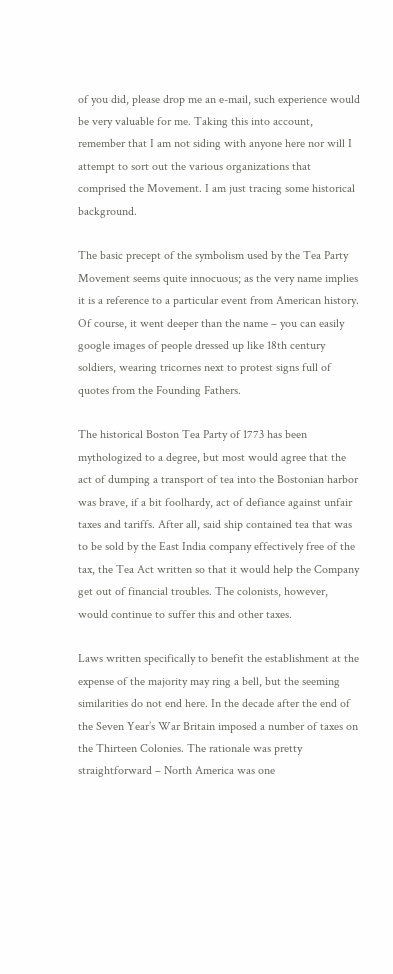of you did, please drop me an e-mail, such experience would be very valuable for me. Taking this into account, remember that I am not siding with anyone here nor will I attempt to sort out the various organizations that comprised the Movement. I am just tracing some historical background.

The basic precept of the symbolism used by the Tea Party Movement seems quite innocuous; as the very name implies it is a reference to a particular event from American history. Of course, it went deeper than the name – you can easily google images of people dressed up like 18th century soldiers, wearing tricornes next to protest signs full of quotes from the Founding Fathers.

The historical Boston Tea Party of 1773 has been mythologized to a degree, but most would agree that the act of dumping a transport of tea into the Bostonian harbor was brave, if a bit foolhardy, act of defiance against unfair taxes and tariffs. After all, said ship contained tea that was to be sold by the East India company effectively free of the tax, the Tea Act written so that it would help the Company get out of financial troubles. The colonists, however, would continue to suffer this and other taxes.

Laws written specifically to benefit the establishment at the expense of the majority may ring a bell, but the seeming similarities do not end here. In the decade after the end of the Seven Year’s War Britain imposed a number of taxes on the Thirteen Colonies. The rationale was pretty straightforward – North America was one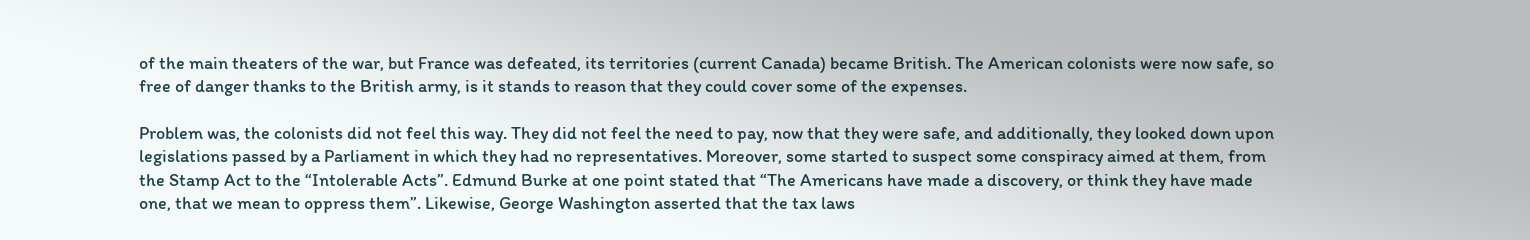of the main theaters of the war, but France was defeated, its territories (current Canada) became British. The American colonists were now safe, so free of danger thanks to the British army, is it stands to reason that they could cover some of the expenses.

Problem was, the colonists did not feel this way. They did not feel the need to pay, now that they were safe, and additionally, they looked down upon legislations passed by a Parliament in which they had no representatives. Moreover, some started to suspect some conspiracy aimed at them, from the Stamp Act to the “Intolerable Acts”. Edmund Burke at one point stated that “The Americans have made a discovery, or think they have made one, that we mean to oppress them”. Likewise, George Washington asserted that the tax laws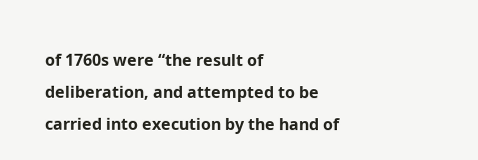of 1760s were “the result of deliberation, and attempted to be carried into execution by the hand of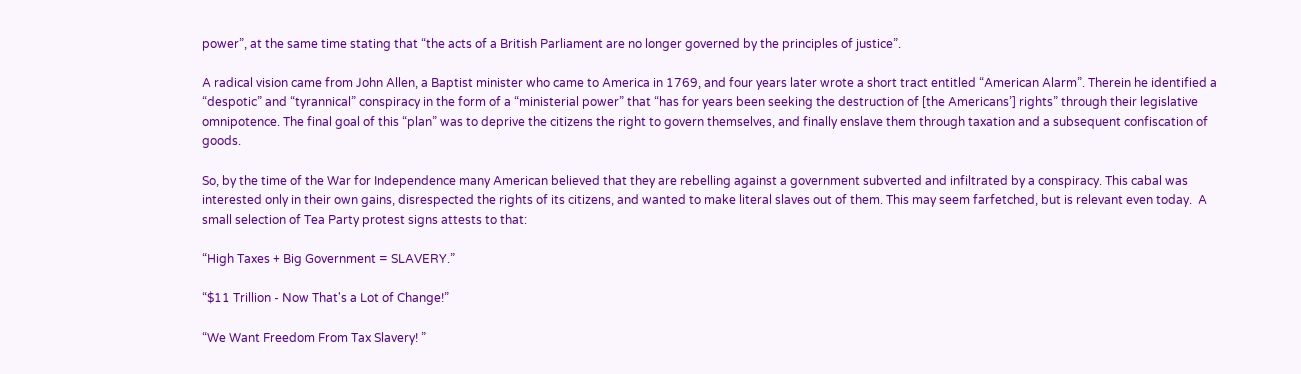power”, at the same time stating that “the acts of a British Parliament are no longer governed by the principles of justice”.

A radical vision came from John Allen, a Baptist minister who came to America in 1769, and four years later wrote a short tract entitled “American Alarm”. Therein he identified a “despotic” and “tyrannical” conspiracy in the form of a “ministerial power” that “has for years been seeking the destruction of [the Americans’] rights” through their legislative omnipotence. The final goal of this “plan” was to deprive the citizens the right to govern themselves, and finally enslave them through taxation and a subsequent confiscation of goods.

So, by the time of the War for Independence many American believed that they are rebelling against a government subverted and infiltrated by a conspiracy. This cabal was interested only in their own gains, disrespected the rights of its citizens, and wanted to make literal slaves out of them. This may seem farfetched, but is relevant even today.  A small selection of Tea Party protest signs attests to that:

“High Taxes + Big Government = SLAVERY.”

“$11 Trillion - Now That's a Lot of Change!”

“We Want Freedom From Tax Slavery! ”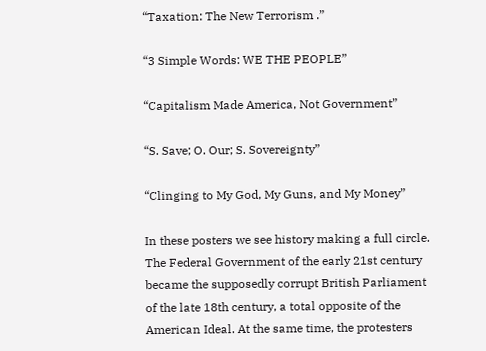“Taxation: The New Terrorism .”

“3 Simple Words: WE THE PEOPLE”

“Capitalism Made America, Not Government”

“S. Save; O. Our; S. Sovereignty”

“Clinging to My God, My Guns, and My Money”

In these posters we see history making a full circle. The Federal Government of the early 21st century became the supposedly corrupt British Parliament of the late 18th century, a total opposite of the American Ideal. At the same time, the protesters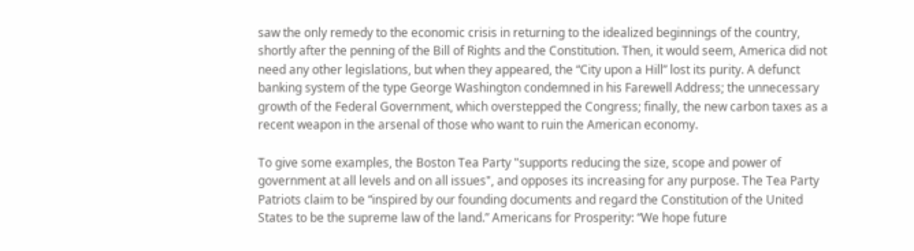saw the only remedy to the economic crisis in returning to the idealized beginnings of the country, shortly after the penning of the Bill of Rights and the Constitution. Then, it would seem, America did not need any other legislations, but when they appeared, the “City upon a Hill” lost its purity. A defunct banking system of the type George Washington condemned in his Farewell Address; the unnecessary growth of the Federal Government, which overstepped the Congress; finally, the new carbon taxes as a recent weapon in the arsenal of those who want to ruin the American economy.

To give some examples, the Boston Tea Party "supports reducing the size, scope and power of government at all levels and on all issues", and opposes its increasing for any purpose. The Tea Party Patriots claim to be “inspired by our founding documents and regard the Constitution of the United States to be the supreme law of the land.” Americans for Prosperity: “We hope future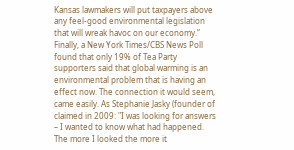Kansas lawmakers will put taxpayers above any feel-good environmental legislation that will wreak havoc on our economy.” Finally, a New York Times/CBS News Poll found that only 19% of Tea Party supporters said that global warming is an environmental problem that is having an effect now. The connection it would seem, came easily. As Stephanie Jasky (founder of claimed in 2009: "I was looking for answers – I wanted to know what had happened. The more I looked the more it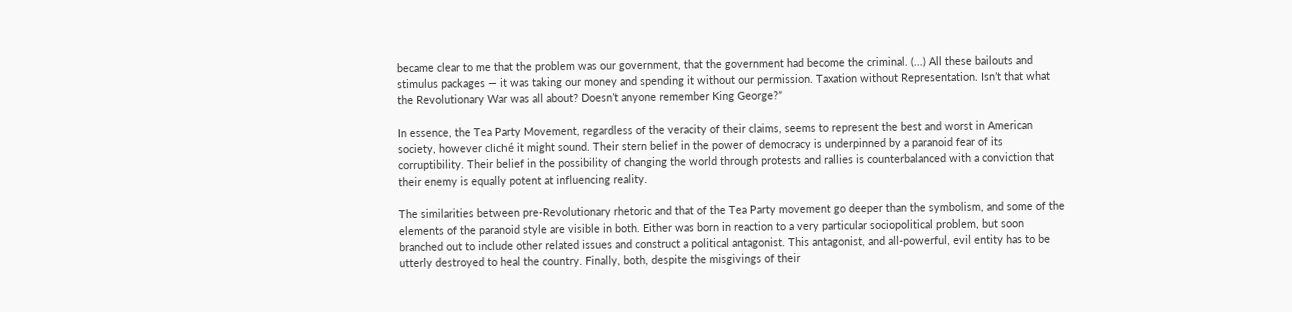became clear to me that the problem was our government, that the government had become the criminal. (...) All these bailouts and stimulus packages — it was taking our money and spending it without our permission. Taxation without Representation. Isn’t that what the Revolutionary War was all about? Doesn’t anyone remember King George?”

In essence, the Tea Party Movement, regardless of the veracity of their claims, seems to represent the best and worst in American society, however cliché it might sound. Their stern belief in the power of democracy is underpinned by a paranoid fear of its corruptibility. Their belief in the possibility of changing the world through protests and rallies is counterbalanced with a conviction that their enemy is equally potent at influencing reality.

The similarities between pre-Revolutionary rhetoric and that of the Tea Party movement go deeper than the symbolism, and some of the elements of the paranoid style are visible in both. Either was born in reaction to a very particular sociopolitical problem, but soon branched out to include other related issues and construct a political antagonist. This antagonist, and all-powerful, evil entity has to be utterly destroyed to heal the country. Finally, both, despite the misgivings of their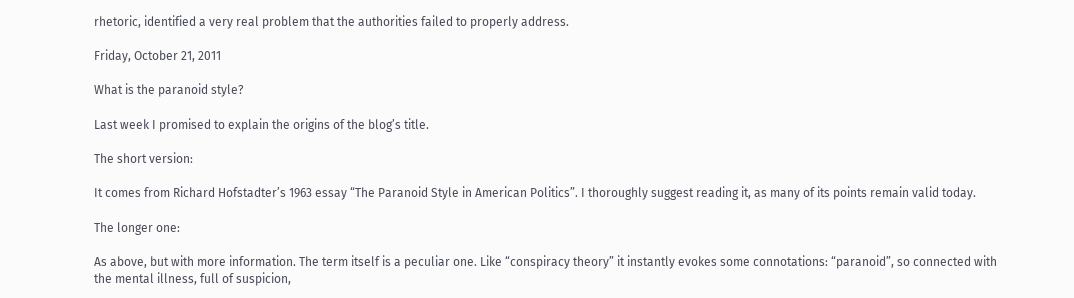rhetoric, identified a very real problem that the authorities failed to properly address.

Friday, October 21, 2011

What is the paranoid style?

Last week I promised to explain the origins of the blog’s title.

The short version:

It comes from Richard Hofstadter’s 1963 essay “The Paranoid Style in American Politics”. I thoroughly suggest reading it, as many of its points remain valid today.

The longer one:

As above, but with more information. The term itself is a peculiar one. Like “conspiracy theory” it instantly evokes some connotations: “paranoid”, so connected with the mental illness, full of suspicion,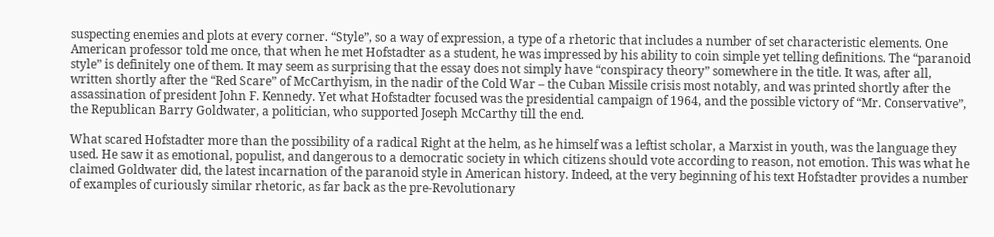suspecting enemies and plots at every corner. “Style”, so a way of expression, a type of a rhetoric that includes a number of set characteristic elements. One American professor told me once, that when he met Hofstadter as a student, he was impressed by his ability to coin simple yet telling definitions. The “paranoid style” is definitely one of them. It may seem as surprising that the essay does not simply have “conspiracy theory” somewhere in the title. It was, after all, written shortly after the “Red Scare” of McCarthyism, in the nadir of the Cold War – the Cuban Missile crisis most notably, and was printed shortly after the assassination of president John F. Kennedy. Yet what Hofstadter focused was the presidential campaign of 1964, and the possible victory of “Mr. Conservative”, the Republican Barry Goldwater, a politician, who supported Joseph McCarthy till the end.

What scared Hofstadter more than the possibility of a radical Right at the helm, as he himself was a leftist scholar, a Marxist in youth, was the language they used. He saw it as emotional, populist, and dangerous to a democratic society in which citizens should vote according to reason, not emotion. This was what he claimed Goldwater did, the latest incarnation of the paranoid style in American history. Indeed, at the very beginning of his text Hofstadter provides a number of examples of curiously similar rhetoric, as far back as the pre-Revolutionary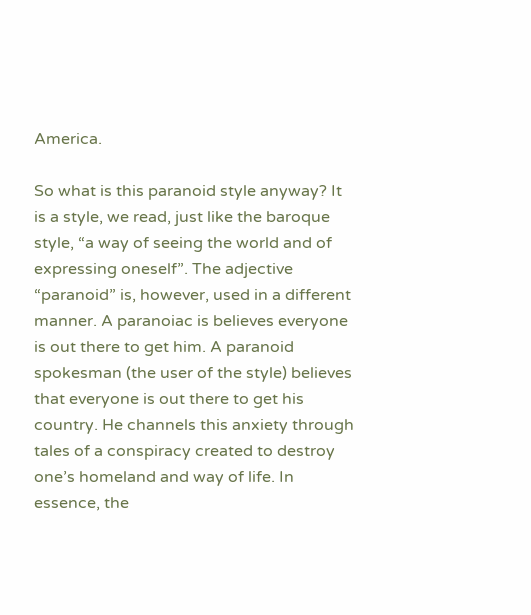America.

So what is this paranoid style anyway? It is a style, we read, just like the baroque style, “a way of seeing the world and of expressing oneself”. The adjective “paranoid” is, however, used in a different manner. A paranoiac is believes everyone is out there to get him. A paranoid spokesman (the user of the style) believes that everyone is out there to get his country. He channels this anxiety through tales of a conspiracy created to destroy one’s homeland and way of life. In essence, the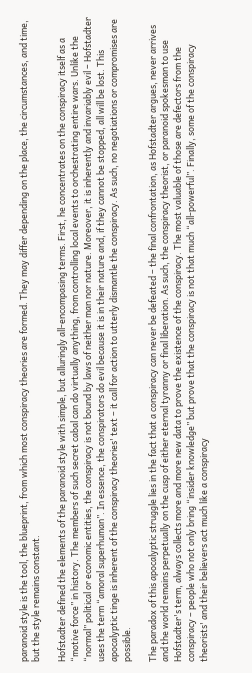paranoid style is the tool, the blueprint, from which most conspiracy theories are formed. They may differ depending on the place, the circumstances, and time, but the style remains constant.

Hofstadter defined the elements of the paranoid style with simple, but alluringly all-encompasing terms. First, he concentrates on the conspiracy itself as a “motive force” in history. The members of such secret cabal can do virtually anything, from controlling local events to orchestrating entire wars. Unlike the “normal” political or economic entities, the conspiracy is not bound by laws of neither man nor nature. Moreover, it is inherently and invariably evil – Hofstadter uses the term “amoral superhuman”. In essence, the conspirators do evil because it is in their nature and, if they cannot be stopped, all will be lost. This apocalyptic tinge is inherent of the conspiracy theories' text – it call for action to utterly dismantle the conspiracy. As such, no negotiations or compromises are possible.

The paradox of this apocalyptic struggle lies in the fact that a conspiracy can never be defeated – the final confrontation, as Hofstadter argues, never arrives and the world remains perpetually on the cusp of either eternal tyranny or final liberation. As such, the conspiracy theorist, or paranoid spokesman to use Hofstadter's term, always collects more and more new data to prove the existence of the conspiracy. The most valuable of those are defectors from the conspiracy – people who not only bring “insider knowledge” but prove that the conspiracy is not that much “all-powerful”. Finally, some of the conspiracy theorists' and their believers act much like a conspiracy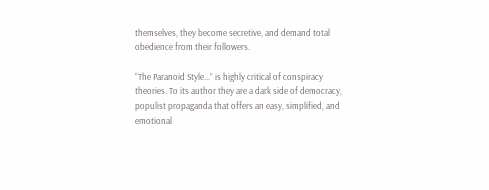themselves, they become secretive, and demand total obedience from their followers.

“The Paranoid Style...” is highly critical of conspiracy theories. To its author they are a dark side of democracy, populist propaganda that offers an easy, simplified, and emotional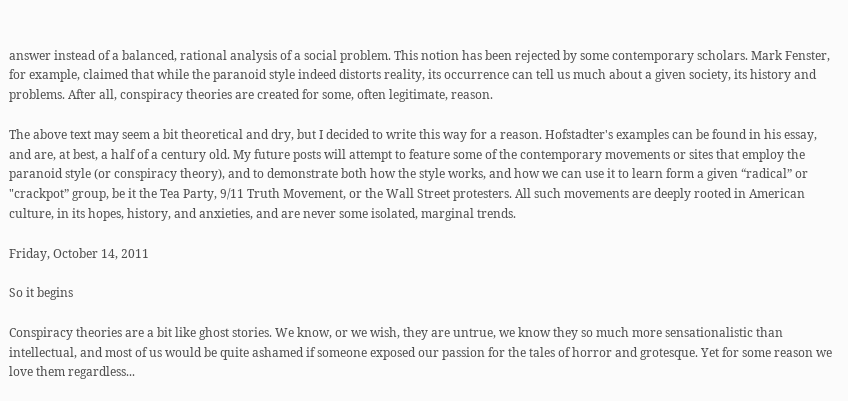answer instead of a balanced, rational analysis of a social problem. This notion has been rejected by some contemporary scholars. Mark Fenster, for example, claimed that while the paranoid style indeed distorts reality, its occurrence can tell us much about a given society, its history and problems. After all, conspiracy theories are created for some, often legitimate, reason.

The above text may seem a bit theoretical and dry, but I decided to write this way for a reason. Hofstadter's examples can be found in his essay, and are, at best, a half of a century old. My future posts will attempt to feature some of the contemporary movements or sites that employ the paranoid style (or conspiracy theory), and to demonstrate both how the style works, and how we can use it to learn form a given “radical” or "crackpot” group, be it the Tea Party, 9/11 Truth Movement, or the Wall Street protesters. All such movements are deeply rooted in American culture, in its hopes, history, and anxieties, and are never some isolated, marginal trends.

Friday, October 14, 2011

So it begins

Conspiracy theories are a bit like ghost stories. We know, or we wish, they are untrue, we know they so much more sensationalistic than intellectual, and most of us would be quite ashamed if someone exposed our passion for the tales of horror and grotesque. Yet for some reason we love them regardless...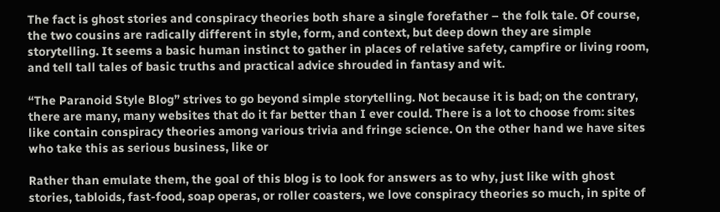The fact is ghost stories and conspiracy theories both share a single forefather – the folk tale. Of course, the two cousins are radically different in style, form, and context, but deep down they are simple storytelling. It seems a basic human instinct to gather in places of relative safety, campfire or living room, and tell tall tales of basic truths and practical advice shrouded in fantasy and wit.

“The Paranoid Style Blog” strives to go beyond simple storytelling. Not because it is bad; on the contrary, there are many, many websites that do it far better than I ever could. There is a lot to choose from: sites like contain conspiracy theories among various trivia and fringe science. On the other hand we have sites who take this as serious business, like or

Rather than emulate them, the goal of this blog is to look for answers as to why, just like with ghost stories, tabloids, fast-food, soap operas, or roller coasters, we love conspiracy theories so much, in spite of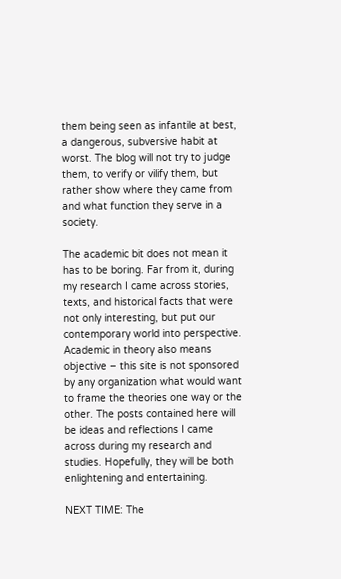them being seen as infantile at best, a dangerous, subversive habit at worst. The blog will not try to judge them, to verify or vilify them, but rather show where they came from and what function they serve in a society.

The academic bit does not mean it has to be boring. Far from it, during my research I came across stories, texts, and historical facts that were not only interesting, but put our contemporary world into perspective. Academic in theory also means objective – this site is not sponsored by any organization what would want to frame the theories one way or the other. The posts contained here will be ideas and reflections I came across during my research and studies. Hopefully, they will be both enlightening and entertaining.

NEXT TIME: The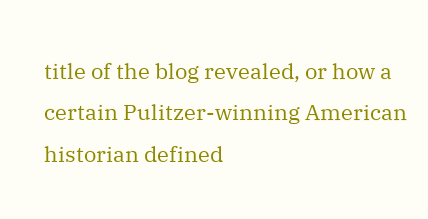title of the blog revealed, or how a certain Pulitzer-winning American historian defined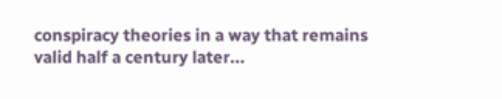conspiracy theories in a way that remains valid half a century later...